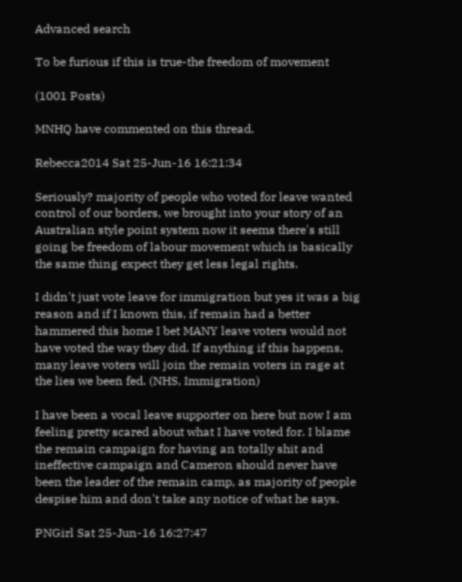Advanced search

To be furious if this is true-the freedom of movement

(1001 Posts)

MNHQ have commented on this thread.

Rebecca2014 Sat 25-Jun-16 16:21:34

Seriously? majority of people who voted for leave wanted control of our borders, we brought into your story of an Australian style point system now it seems there's still going be freedom of labour movement which is basically the same thing expect they get less legal rights.

I didn't just vote leave for immigration but yes it was a big reason and if I known this, if remain had a better hammered this home I bet MANY leave voters would not have voted the way they did. If anything if this happens, many leave voters will join the remain voters in rage at the lies we been fed. (NHS, Immigration)

I have been a vocal leave supporter on here but now I am feeling pretty scared about what I have voted for. I blame the remain campaign for having an totally shit and ineffective campaign and Cameron should never have been the leader of the remain camp, as majority of people despise him and don't take any notice of what he says.

PNGirl Sat 25-Jun-16 16:27:47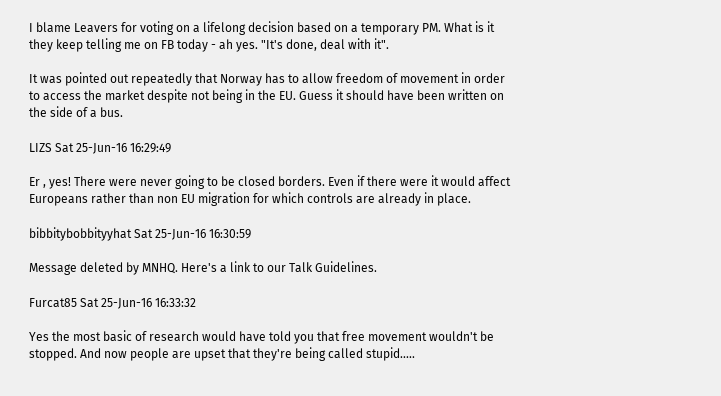I blame Leavers for voting on a lifelong decision based on a temporary PM. What is it they keep telling me on FB today - ah yes. "It's done, deal with it".

It was pointed out repeatedly that Norway has to allow freedom of movement in order to access the market despite not being in the EU. Guess it should have been written on the side of a bus.

LIZS Sat 25-Jun-16 16:29:49

Er , yes! There were never going to be closed borders. Even if there were it would affect Europeans rather than non EU migration for which controls are already in place.

bibbitybobbityyhat Sat 25-Jun-16 16:30:59

Message deleted by MNHQ. Here's a link to our Talk Guidelines.

Furcat85 Sat 25-Jun-16 16:33:32

Yes the most basic of research would have told you that free movement wouldn't be stopped. And now people are upset that they're being called stupid.....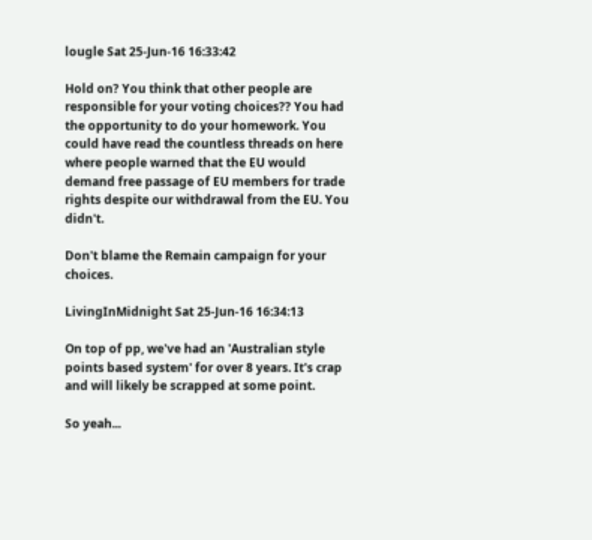lougle Sat 25-Jun-16 16:33:42

Hold on? You think that other people are responsible for your voting choices?? You had the opportunity to do your homework. You could have read the countless threads on here where people warned that the EU would demand free passage of EU members for trade rights despite our withdrawal from the EU. You didn't.

Don't blame the Remain campaign for your choices.

LivingInMidnight Sat 25-Jun-16 16:34:13

On top of pp, we've had an 'Australian style points based system' for over 8 years. It's crap and will likely be scrapped at some point.

So yeah...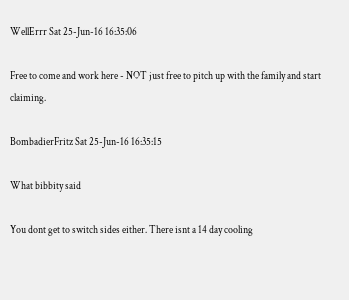WellErrr Sat 25-Jun-16 16:35:06

Free to come and work here - NOT just free to pitch up with the family and start claiming.

BombadierFritz Sat 25-Jun-16 16:35:15

What bibbity said

You dont get to switch sides either. There isnt a 14 day cooling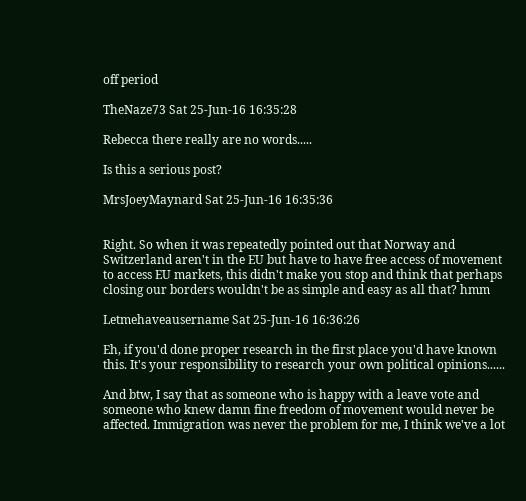off period

TheNaze73 Sat 25-Jun-16 16:35:28

Rebecca there really are no words.....

Is this a serious post?

MrsJoeyMaynard Sat 25-Jun-16 16:35:36


Right. So when it was repeatedly pointed out that Norway and Switzerland aren't in the EU but have to have free access of movement to access EU markets, this didn't make you stop and think that perhaps closing our borders wouldn't be as simple and easy as all that? hmm

Letmehaveausername Sat 25-Jun-16 16:36:26

Eh, if you'd done proper research in the first place you'd have known this. It's your responsibility to research your own political opinions......

And btw, I say that as someone who is happy with a leave vote and someone who knew damn fine freedom of movement would never be affected. Immigration was never the problem for me, I think we've a lot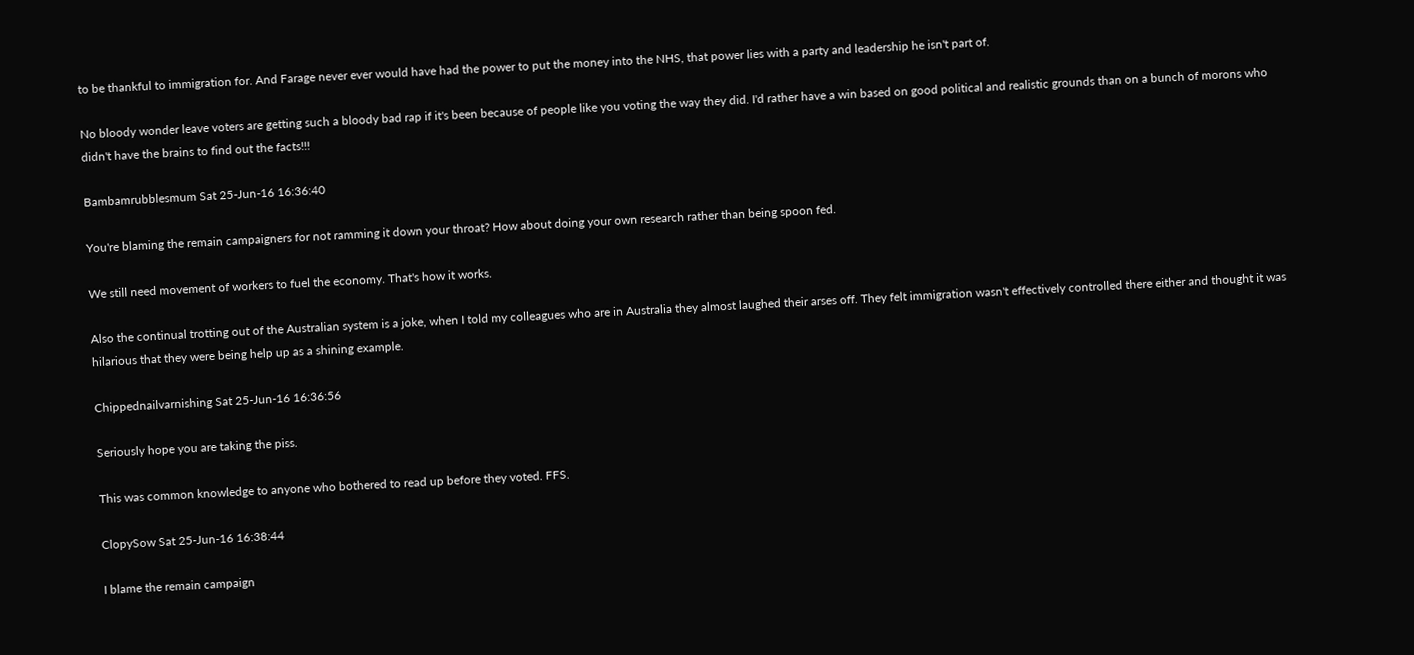to be thankful to immigration for. And Farage never ever would have had the power to put the money into the NHS, that power lies with a party and leadership he isn't part of.

No bloody wonder leave voters are getting such a bloody bad rap if it's been because of people like you voting the way they did. I'd rather have a win based on good political and realistic grounds than on a bunch of morons who didn't have the brains to find out the facts!!!

Bambamrubblesmum Sat 25-Jun-16 16:36:40

You're blaming the remain campaigners for not ramming it down your throat? How about doing your own research rather than being spoon fed.

We still need movement of workers to fuel the economy. That's how it works.

Also the continual trotting out of the Australian system is a joke, when I told my colleagues who are in Australia they almost laughed their arses off. They felt immigration wasn't effectively controlled there either and thought it was hilarious that they were being help up as a shining example.

Chippednailvarnishing Sat 25-Jun-16 16:36:56

Seriously hope you are taking the piss.

This was common knowledge to anyone who bothered to read up before they voted. FFS.

ClopySow Sat 25-Jun-16 16:38:44

I blame the remain campaign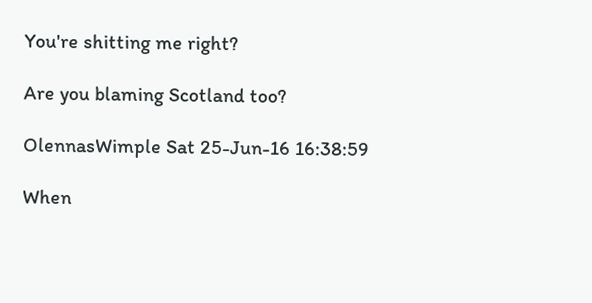You're shitting me right?

Are you blaming Scotland too?

OlennasWimple Sat 25-Jun-16 16:38:59

When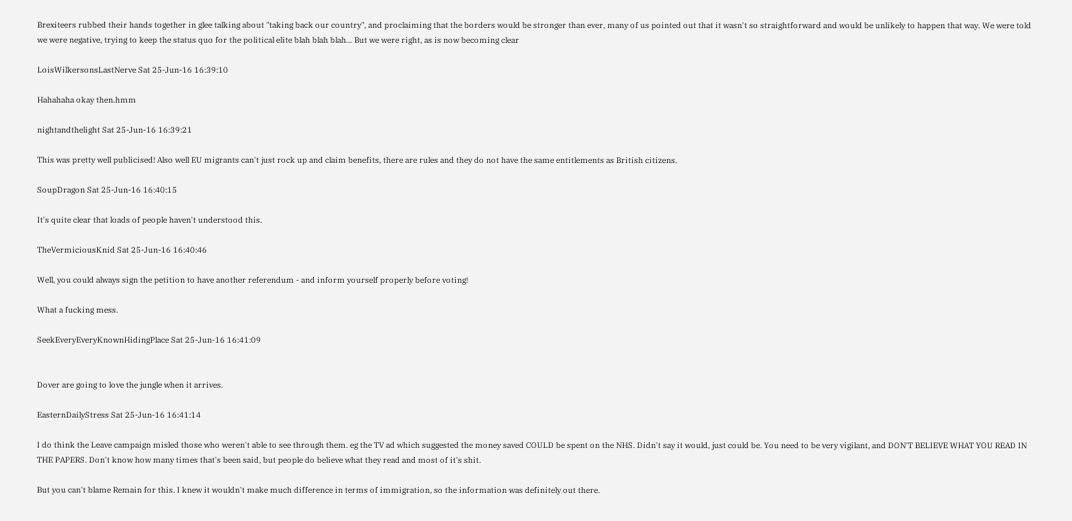Brexiteers rubbed their hands together in glee talking about "taking back our country", and proclaiming that the borders would be stronger than ever, many of us pointed out that it wasn't so straightforward and would be unlikely to happen that way. We were told we were negative, trying to keep the status quo for the political elite blah blah blah... But we were right, as is now becoming clear

LoisWilkersonsLastNerve Sat 25-Jun-16 16:39:10

Hahahaha okay then.hmm

nightandthelight Sat 25-Jun-16 16:39:21

This was pretty well publicised! Also well EU migrants can't just rock up and claim benefits, there are rules and they do not have the same entitlements as British citizens.

SoupDragon Sat 25-Jun-16 16:40:15

It's quite clear that loads of people haven't understood this.

TheVermiciousKnid Sat 25-Jun-16 16:40:46

Well, you could always sign the petition to have another referendum - and inform yourself properly before voting!

What a fucking mess.

SeekEveryEveryKnownHidingPlace Sat 25-Jun-16 16:41:09


Dover are going to love the jungle when it arrives.

EasternDailyStress Sat 25-Jun-16 16:41:14

I do think the Leave campaign misled those who weren't able to see through them. eg the TV ad which suggested the money saved COULD be spent on the NHS. Didn't say it would, just could be. You need to be very vigilant, and DON'T BELIEVE WHAT YOU READ IN THE PAPERS. Don't know how many times that's been said, but people do believe what they read and most of it's shit.

But you can't blame Remain for this. I knew it wouldn't make much difference in terms of immigration, so the information was definitely out there.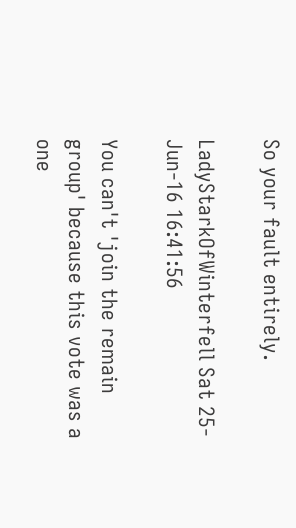So your fault entirely.

LadyStarkOfWinterfell Sat 25-Jun-16 16:41:56

You can't 'join the remain group' because this vote was a one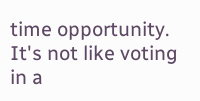time opportunity. It's not like voting in a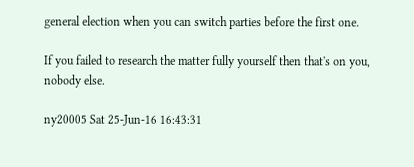general election when you can switch parties before the first one.

If you failed to research the matter fully yourself then that's on you, nobody else.

ny20005 Sat 25-Jun-16 16:43:31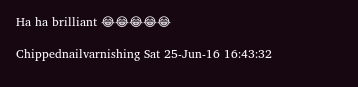Ha ha brilliant 😂😂😂😂😂

Chippednailvarnishing Sat 25-Jun-16 16:43:32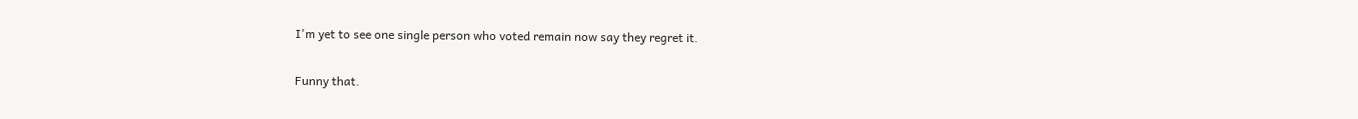I'm yet to see one single person who voted remain now say they regret it.

Funny that.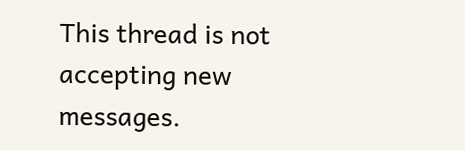This thread is not accepting new messages.